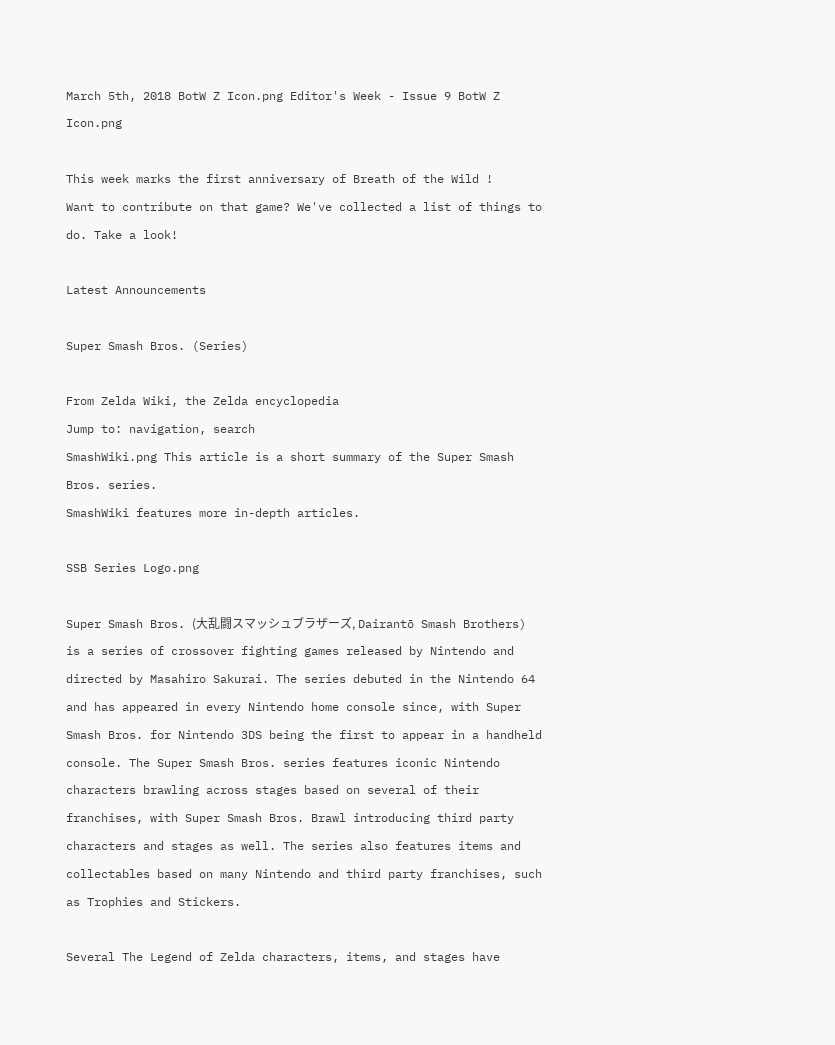March 5th, 2018 BotW Z Icon.png Editor's Week - Issue 9 BotW Z Icon.png

This week marks the first anniversary of Breath of the Wild !
Want to contribute on that game? We've collected a list of things to do. Take a look!

Latest Announcements

Super Smash Bros. (Series)

From Zelda Wiki, the Zelda encyclopedia
Jump to: navigation, search
SmashWiki.png This article is a short summary of the Super Smash Bros. series.
SmashWiki features more in-depth articles.

SSB Series Logo.png

Super Smash Bros. (大乱闘スマッシュブラザーズ, Dairantō Smash Brothers) is a series of crossover fighting games released by Nintendo and directed by Masahiro Sakurai. The series debuted in the Nintendo 64 and has appeared in every Nintendo home console since, with Super Smash Bros. for Nintendo 3DS being the first to appear in a handheld console. The Super Smash Bros. series features iconic Nintendo characters brawling across stages based on several of their franchises, with Super Smash Bros. Brawl introducing third party characters and stages as well. The series also features items and collectables based on many Nintendo and third party franchises, such as Trophies and Stickers.

Several The Legend of Zelda characters, items, and stages have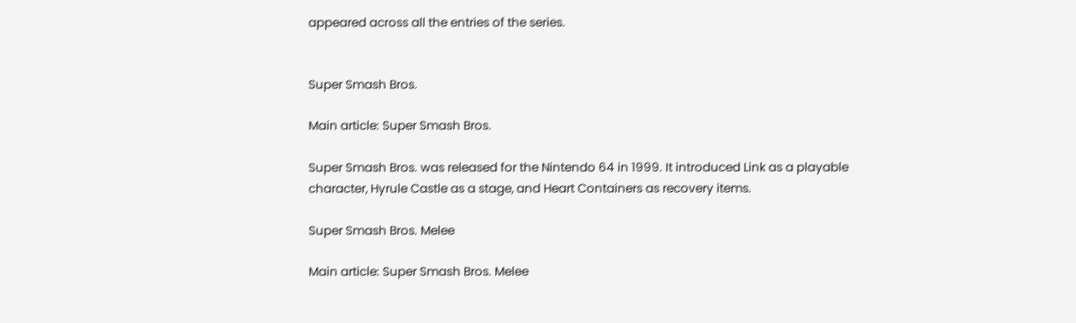appeared across all the entries of the series.


Super Smash Bros.

Main article: Super Smash Bros.

Super Smash Bros. was released for the Nintendo 64 in 1999. It introduced Link as a playable character, Hyrule Castle as a stage, and Heart Containers as recovery items.

Super Smash Bros. Melee

Main article: Super Smash Bros. Melee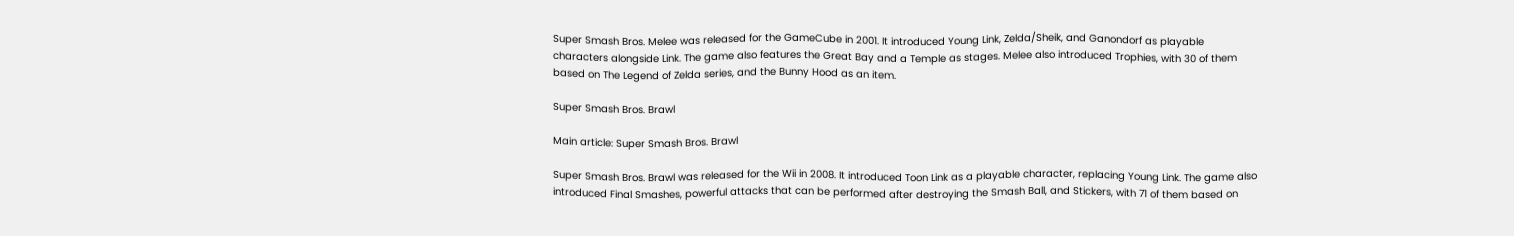Super Smash Bros. Melee was released for the GameCube in 2001. It introduced Young Link, Zelda/Sheik, and Ganondorf as playable characters alongside Link. The game also features the Great Bay and a Temple as stages. Melee also introduced Trophies, with 30 of them based on The Legend of Zelda series, and the Bunny Hood as an item.

Super Smash Bros. Brawl

Main article: Super Smash Bros. Brawl

Super Smash Bros. Brawl was released for the Wii in 2008. It introduced Toon Link as a playable character, replacing Young Link. The game also introduced Final Smashes, powerful attacks that can be performed after destroying the Smash Ball, and Stickers, with 71 of them based on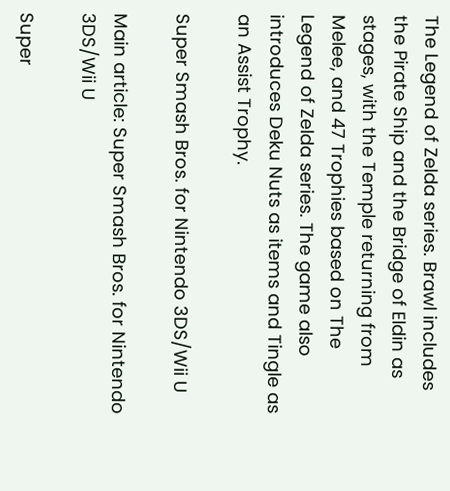The Legend of Zelda series. Brawl includes the Pirate Ship and the Bridge of Eldin as stages, with the Temple returning from Melee, and 47 Trophies based on The Legend of Zelda series. The game also introduces Deku Nuts as items and Tingle as an Assist Trophy.

Super Smash Bros. for Nintendo 3DS/Wii U

Main article: Super Smash Bros. for Nintendo 3DS/Wii U

Super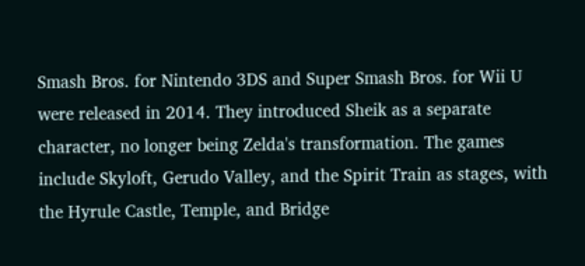Smash Bros. for Nintendo 3DS and Super Smash Bros. for Wii U were released in 2014. They introduced Sheik as a separate character, no longer being Zelda's transformation. The games include Skyloft, Gerudo Valley, and the Spirit Train as stages, with the Hyrule Castle, Temple, and Bridge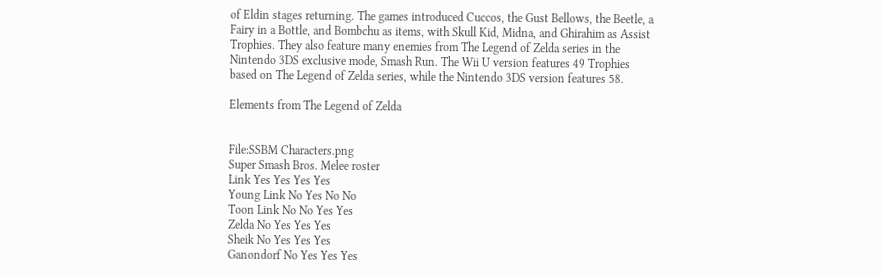of Eldin stages returning. The games introduced Cuccos, the Gust Bellows, the Beetle, a Fairy in a Bottle, and Bombchu as items, with Skull Kid, Midna, and Ghirahim as Assist Trophies. They also feature many enemies from The Legend of Zelda series in the Nintendo 3DS exclusive mode, Smash Run. The Wii U version features 49 Trophies based on The Legend of Zelda series, while the Nintendo 3DS version features 58.

Elements from The Legend of Zelda


File:SSBM Characters.png
Super Smash Bros. Melee roster
Link Yes Yes Yes Yes
Young Link No Yes No No
Toon Link No No Yes Yes
Zelda No Yes Yes Yes
Sheik No Yes Yes Yes
Ganondorf No Yes Yes Yes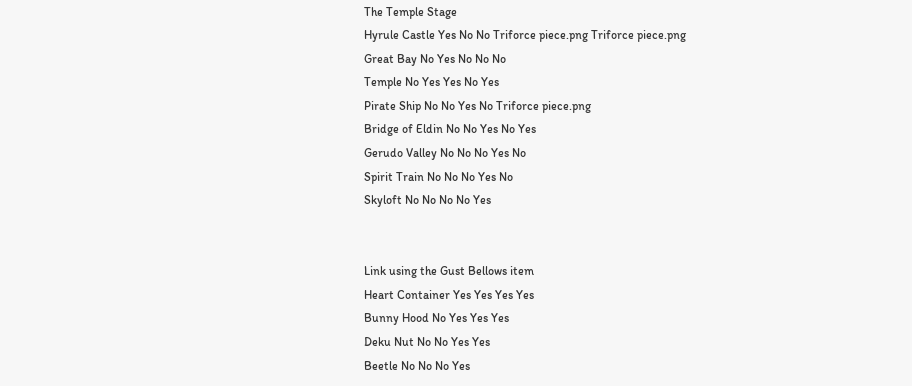The Temple Stage
Hyrule Castle Yes No No Triforce piece.png Triforce piece.png
Great Bay No Yes No No No
Temple No Yes Yes No Yes
Pirate Ship No No Yes No Triforce piece.png
Bridge of Eldin No No Yes No Yes
Gerudo Valley No No No Yes No
Spirit Train No No No Yes No
Skyloft No No No No Yes


Link using the Gust Bellows item
Heart Container Yes Yes Yes Yes
Bunny Hood No Yes Yes Yes
Deku Nut No No Yes Yes
Beetle No No No Yes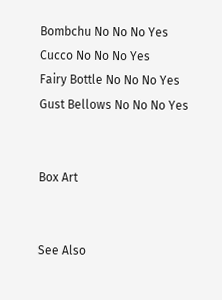Bombchu No No No Yes
Cucco No No No Yes
Fairy Bottle No No No Yes
Gust Bellows No No No Yes


Box Art


See Also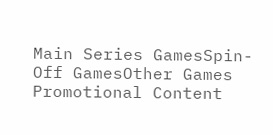Main Series GamesSpin-Off GamesOther Games
Promotional Content